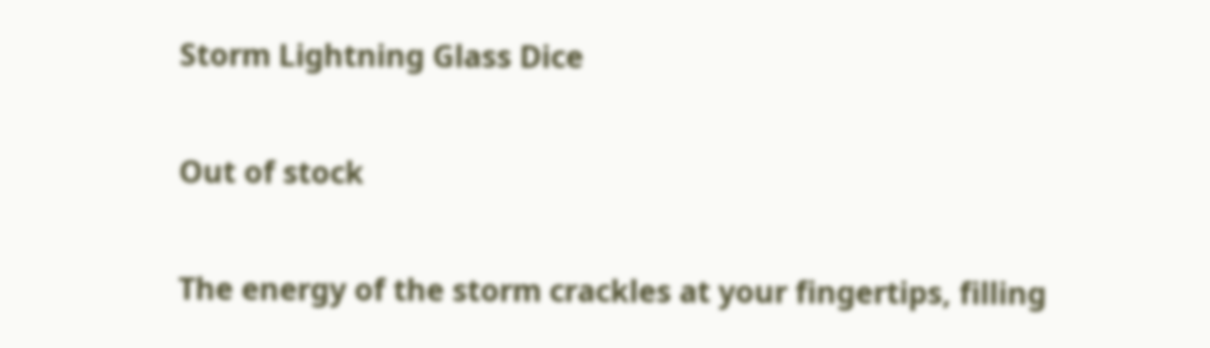Storm Lightning Glass Dice


Out of stock


The energy of the storm crackles at your fingertips, filling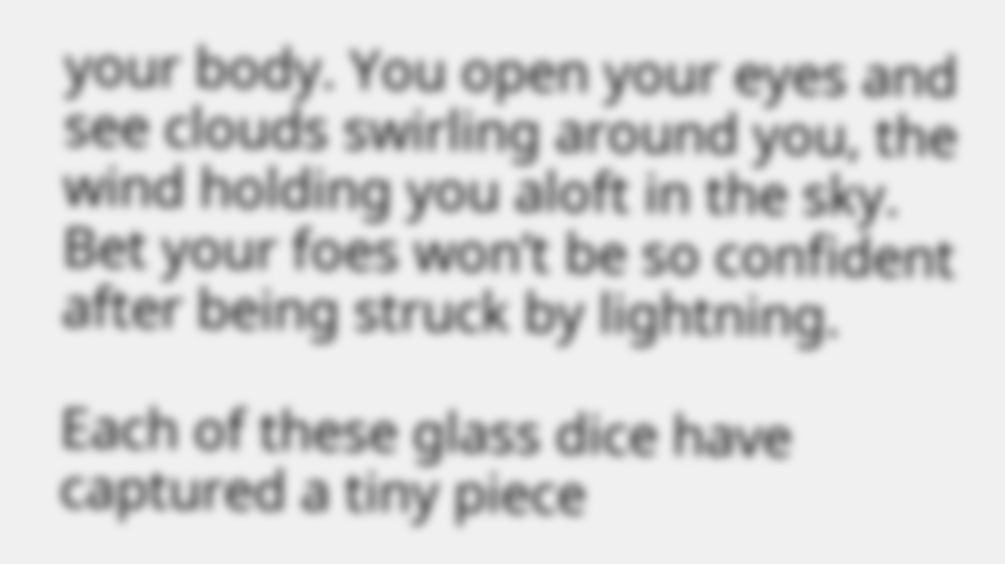your body. You open your eyes and see clouds swirling around you, the wind holding you aloft in the sky. Bet your foes won’t be so confident after being struck by lightning.

Each of these glass dice have captured a tiny piece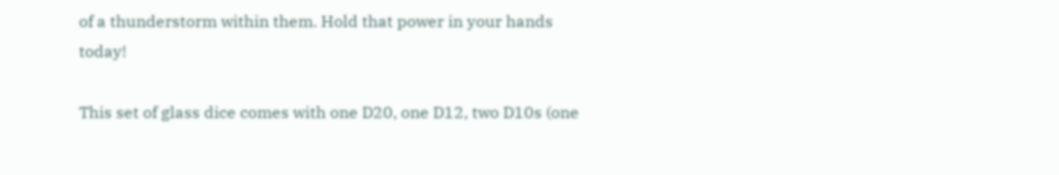of a thunderstorm within them. Hold that power in your hands today!

This set of glass dice comes with one D20, one D12, two D10s (one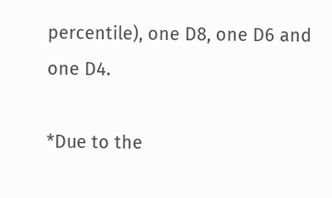percentile), one D8, one D6 and one D4.

*Due to the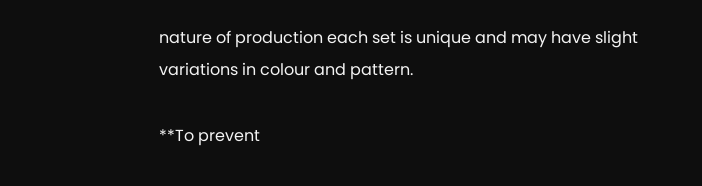nature of production each set is unique and may have slight variations in colour and pattern.

**To prevent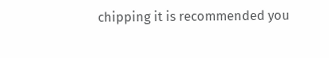chipping it is recommended you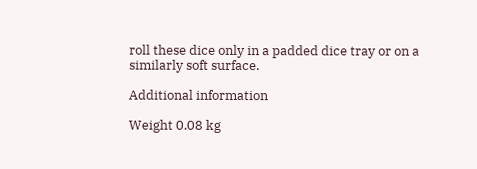roll these dice only in a padded dice tray or on a similarly soft surface.

Additional information

Weight 0.08 kg